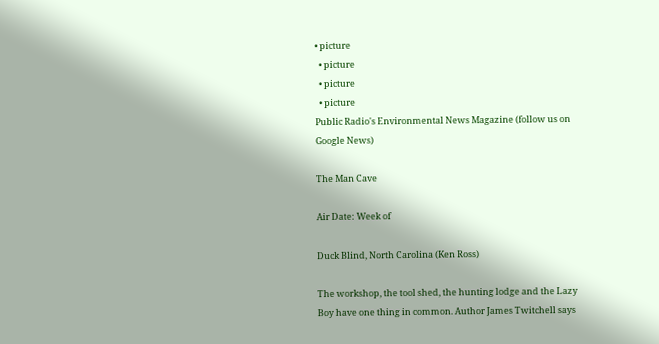• picture
  • picture
  • picture
  • picture
Public Radio's Environmental News Magazine (follow us on Google News)

The Man Cave

Air Date: Week of

Duck Blind, North Carolina (Ken Ross)

The workshop, the tool shed, the hunting lodge and the Lazy Boy have one thing in common. Author James Twitchell says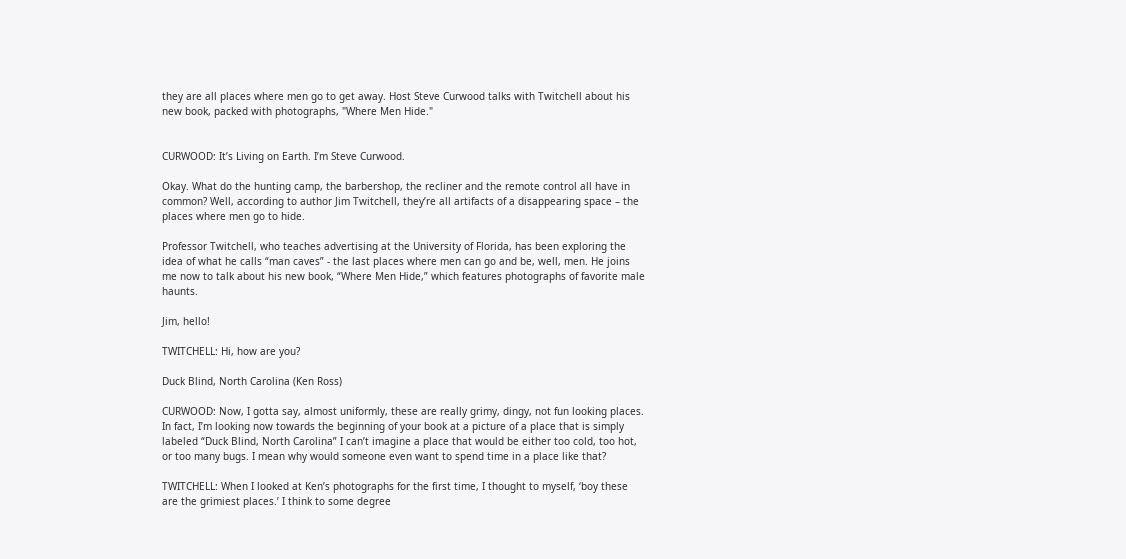they are all places where men go to get away. Host Steve Curwood talks with Twitchell about his new book, packed with photographs, "Where Men Hide."


CURWOOD: It’s Living on Earth. I’m Steve Curwood.

Okay. What do the hunting camp, the barbershop, the recliner and the remote control all have in common? Well, according to author Jim Twitchell, they’re all artifacts of a disappearing space – the places where men go to hide.

Professor Twitchell, who teaches advertising at the University of Florida, has been exploring the idea of what he calls “man caves” - the last places where men can go and be, well, men. He joins me now to talk about his new book, “Where Men Hide,” which features photographs of favorite male haunts.

Jim, hello!

TWITCHELL: Hi, how are you?

Duck Blind, North Carolina (Ken Ross)

CURWOOD: Now, I gotta say, almost uniformly, these are really grimy, dingy, not fun looking places. In fact, I’m looking now towards the beginning of your book at a picture of a place that is simply labeled “Duck Blind, North Carolina” I can’t imagine a place that would be either too cold, too hot, or too many bugs. I mean why would someone even want to spend time in a place like that?

TWITCHELL: When I looked at Ken’s photographs for the first time, I thought to myself, ‘boy these are the grimiest places.’ I think to some degree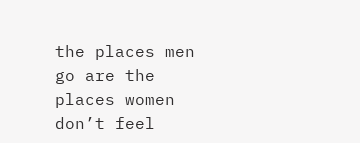the places men go are the places women don’t feel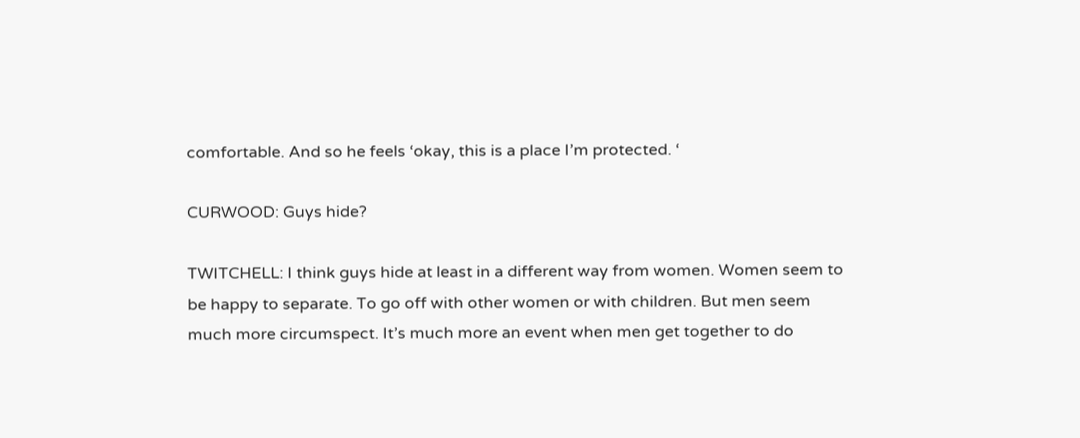comfortable. And so he feels ‘okay, this is a place I’m protected. ‘

CURWOOD: Guys hide?

TWITCHELL: I think guys hide at least in a different way from women. Women seem to be happy to separate. To go off with other women or with children. But men seem much more circumspect. It’s much more an event when men get together to do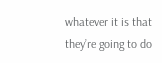whatever it is that they’re going to do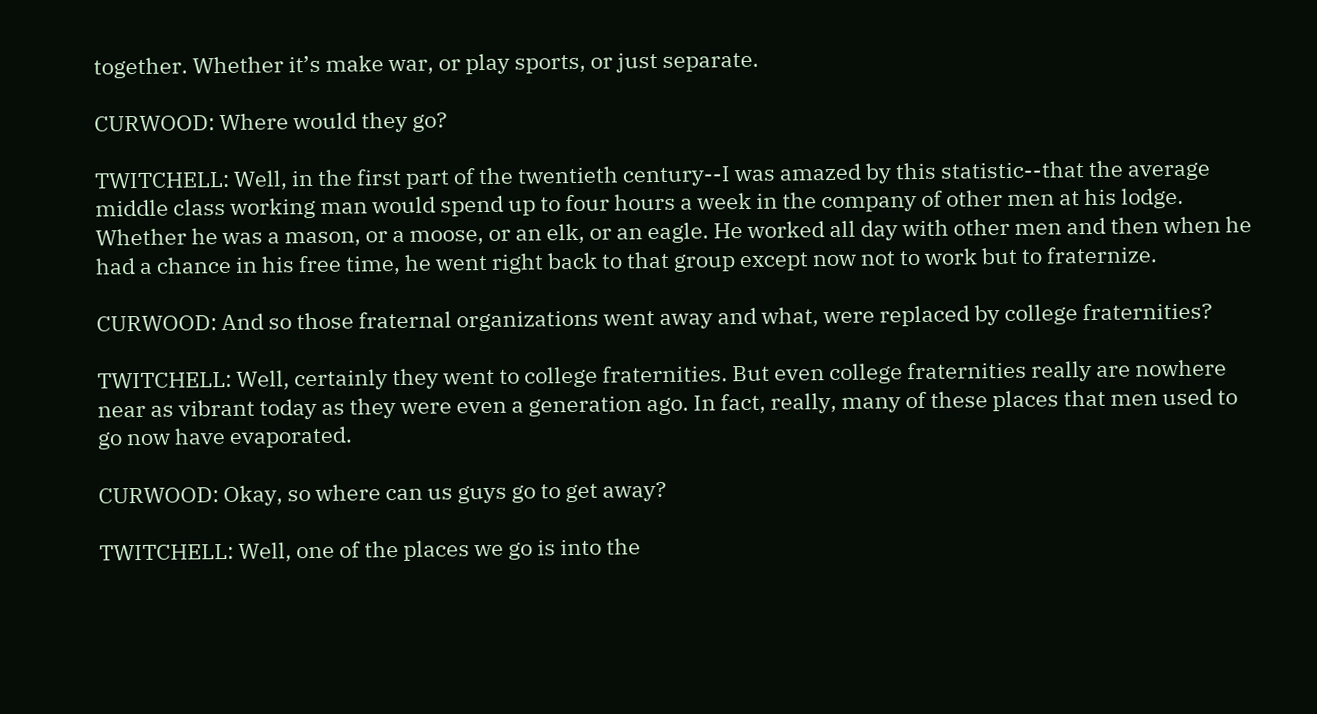together. Whether it’s make war, or play sports, or just separate.

CURWOOD: Where would they go?

TWITCHELL: Well, in the first part of the twentieth century--I was amazed by this statistic--that the average middle class working man would spend up to four hours a week in the company of other men at his lodge. Whether he was a mason, or a moose, or an elk, or an eagle. He worked all day with other men and then when he had a chance in his free time, he went right back to that group except now not to work but to fraternize.

CURWOOD: And so those fraternal organizations went away and what, were replaced by college fraternities?

TWITCHELL: Well, certainly they went to college fraternities. But even college fraternities really are nowhere near as vibrant today as they were even a generation ago. In fact, really, many of these places that men used to go now have evaporated.

CURWOOD: Okay, so where can us guys go to get away?

TWITCHELL: Well, one of the places we go is into the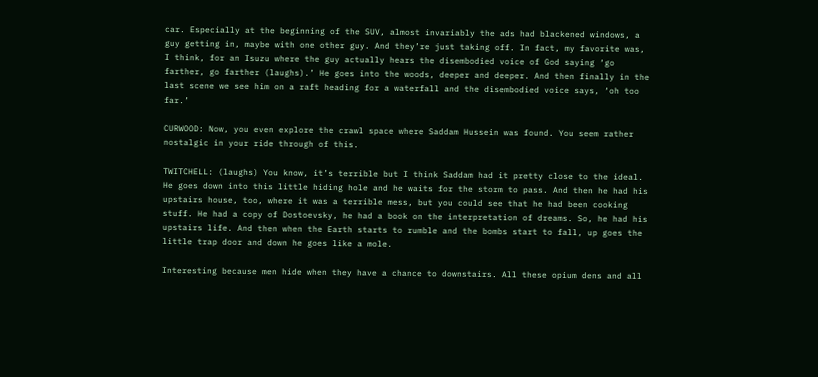car. Especially at the beginning of the SUV, almost invariably the ads had blackened windows, a guy getting in, maybe with one other guy. And they’re just taking off. In fact, my favorite was, I think, for an Isuzu where the guy actually hears the disembodied voice of God saying ‘go farther, go farther (laughs).’ He goes into the woods, deeper and deeper. And then finally in the last scene we see him on a raft heading for a waterfall and the disembodied voice says, ‘oh too far.’

CURWOOD: Now, you even explore the crawl space where Saddam Hussein was found. You seem rather nostalgic in your ride through of this.

TWITCHELL: (laughs) You know, it’s terrible but I think Saddam had it pretty close to the ideal. He goes down into this little hiding hole and he waits for the storm to pass. And then he had his upstairs house, too, where it was a terrible mess, but you could see that he had been cooking stuff. He had a copy of Dostoevsky, he had a book on the interpretation of dreams. So, he had his upstairs life. And then when the Earth starts to rumble and the bombs start to fall, up goes the little trap door and down he goes like a mole.

Interesting because men hide when they have a chance to downstairs. All these opium dens and all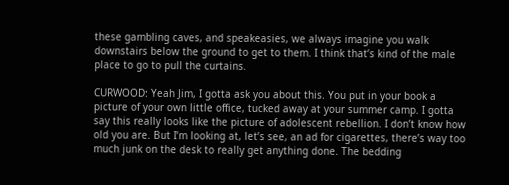these gambling caves, and speakeasies, we always imagine you walk downstairs below the ground to get to them. I think that’s kind of the male place to go to pull the curtains.

CURWOOD: Yeah Jim, I gotta ask you about this. You put in your book a picture of your own little office, tucked away at your summer camp. I gotta say this really looks like the picture of adolescent rebellion. I don’t know how old you are. But I’m looking at, let’s see, an ad for cigarettes, there’s way too much junk on the desk to really get anything done. The bedding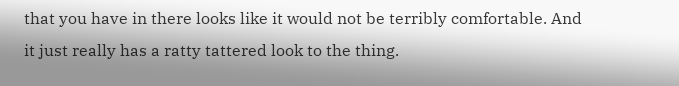that you have in there looks like it would not be terribly comfortable. And it just really has a ratty tattered look to the thing.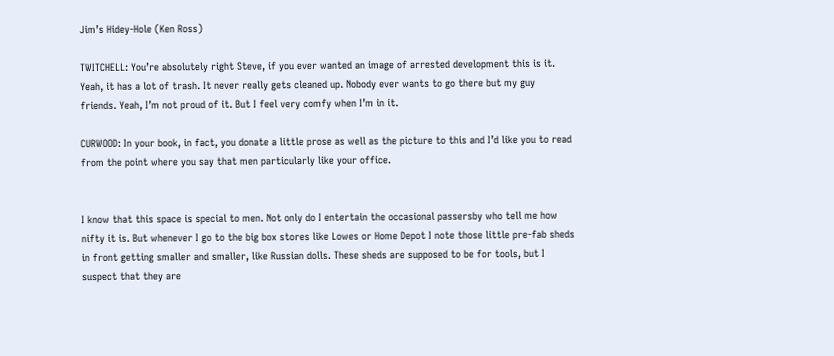Jim’s Hidey-Hole (Ken Ross)

TWITCHELL: You’re absolutely right Steve, if you ever wanted an image of arrested development this is it. Yeah, it has a lot of trash. It never really gets cleaned up. Nobody ever wants to go there but my guy friends. Yeah, I’m not proud of it. But I feel very comfy when I’m in it.

CURWOOD: In your book, in fact, you donate a little prose as well as the picture to this and I’d like you to read from the point where you say that men particularly like your office.


I know that this space is special to men. Not only do I entertain the occasional passersby who tell me how nifty it is. But whenever I go to the big box stores like Lowes or Home Depot I note those little pre-fab sheds in front getting smaller and smaller, like Russian dolls. These sheds are supposed to be for tools, but I suspect that they are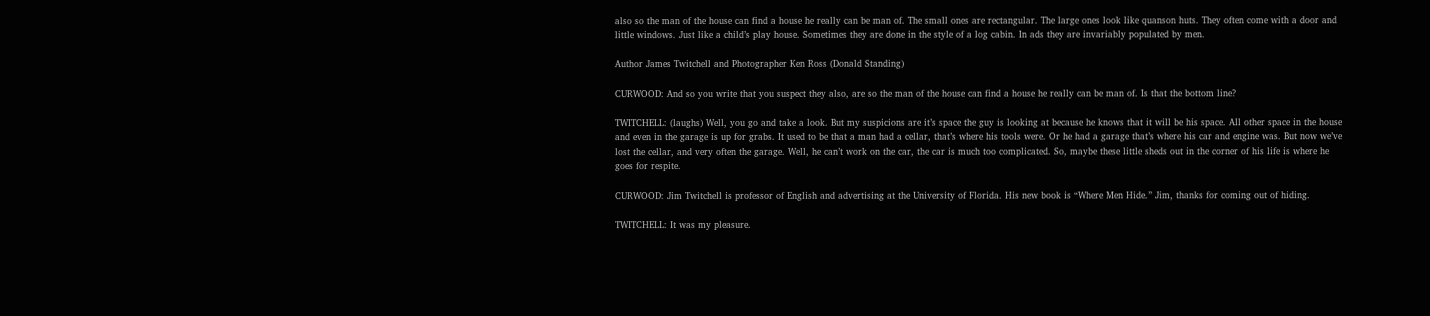also so the man of the house can find a house he really can be man of. The small ones are rectangular. The large ones look like quanson huts. They often come with a door and little windows. Just like a child’s play house. Sometimes they are done in the style of a log cabin. In ads they are invariably populated by men.

Author James Twitchell and Photographer Ken Ross (Donald Standing)

CURWOOD: And so you write that you suspect they also, are so the man of the house can find a house he really can be man of. Is that the bottom line?

TWITCHELL: (laughs) Well, you go and take a look. But my suspicions are it’s space the guy is looking at because he knows that it will be his space. All other space in the house and even in the garage is up for grabs. It used to be that a man had a cellar, that’s where his tools were. Or he had a garage that’s where his car and engine was. But now we’ve lost the cellar, and very often the garage. Well, he can’t work on the car, the car is much too complicated. So, maybe these little sheds out in the corner of his life is where he goes for respite.

CURWOOD: Jim Twitchell is professor of English and advertising at the University of Florida. His new book is “Where Men Hide.” Jim, thanks for coming out of hiding.

TWITCHELL: It was my pleasure.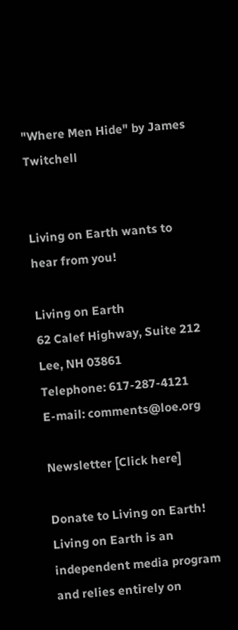"Where Men Hide" by James Twitchell


Living on Earth wants to hear from you!

Living on Earth
62 Calef Highway, Suite 212
Lee, NH 03861
Telephone: 617-287-4121
E-mail: comments@loe.org

Newsletter [Click here]

Donate to Living on Earth!
Living on Earth is an independent media program and relies entirely on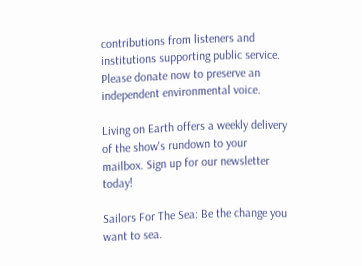contributions from listeners and institutions supporting public service. Please donate now to preserve an independent environmental voice.

Living on Earth offers a weekly delivery of the show's rundown to your mailbox. Sign up for our newsletter today!

Sailors For The Sea: Be the change you want to sea.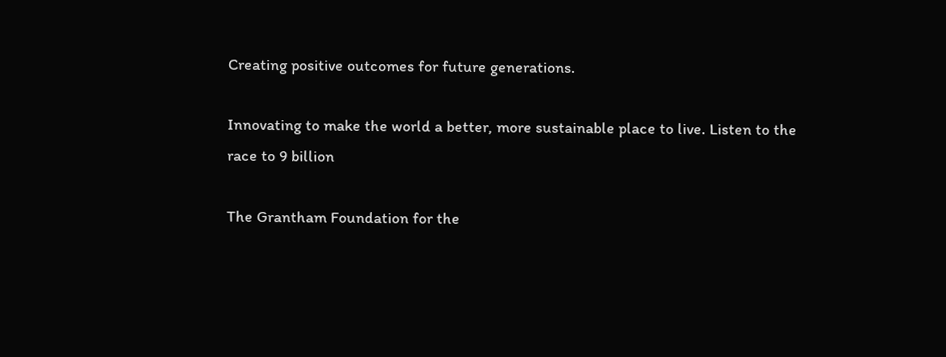Creating positive outcomes for future generations.

Innovating to make the world a better, more sustainable place to live. Listen to the race to 9 billion

The Grantham Foundation for the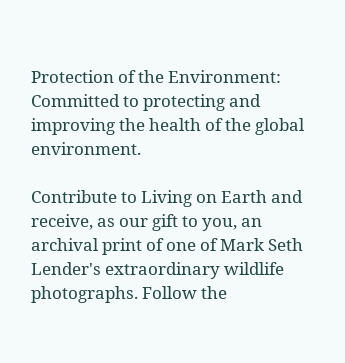Protection of the Environment: Committed to protecting and improving the health of the global environment.

Contribute to Living on Earth and receive, as our gift to you, an archival print of one of Mark Seth Lender's extraordinary wildlife photographs. Follow the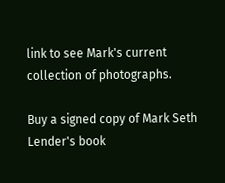link to see Mark's current collection of photographs.

Buy a signed copy of Mark Seth Lender's book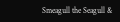Smeagull the Seagull &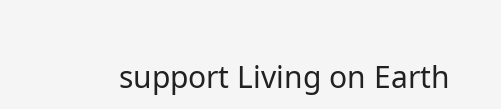support Living on Earth